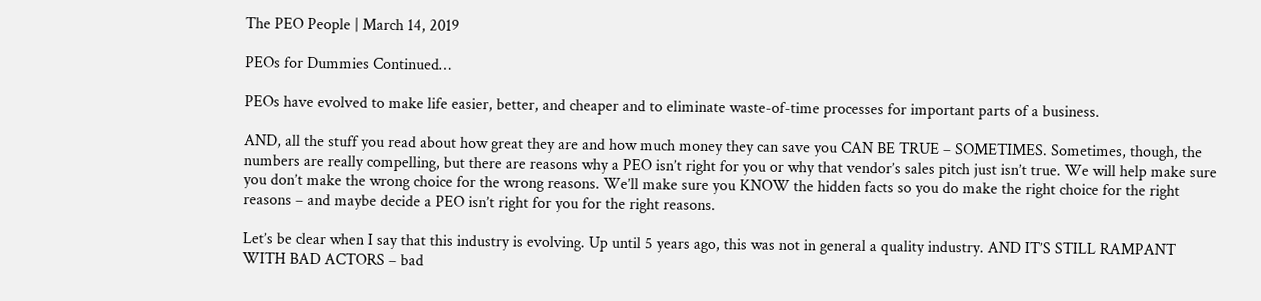The PEO People | March 14, 2019

PEOs for Dummies Continued…

PEOs have evolved to make life easier, better, and cheaper and to eliminate waste-of-time processes for important parts of a business.

AND, all the stuff you read about how great they are and how much money they can save you CAN BE TRUE – SOMETIMES. Sometimes, though, the numbers are really compelling, but there are reasons why a PEO isn’t right for you or why that vendor’s sales pitch just isn’t true. We will help make sure you don’t make the wrong choice for the wrong reasons. We’ll make sure you KNOW the hidden facts so you do make the right choice for the right reasons – and maybe decide a PEO isn’t right for you for the right reasons.

Let’s be clear when I say that this industry is evolving. Up until 5 years ago, this was not in general a quality industry. AND IT’S STILL RAMPANT WITH BAD ACTORS – bad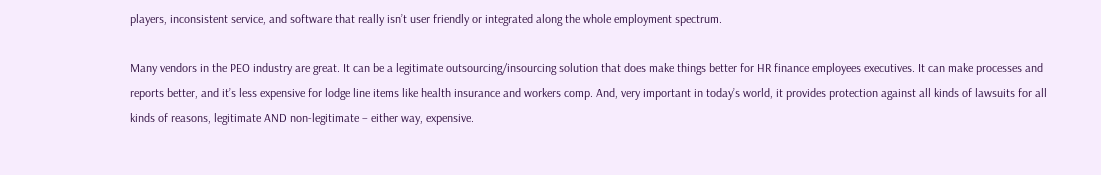players, inconsistent service, and software that really isn’t user friendly or integrated along the whole employment spectrum.

Many vendors in the PEO industry are great. It can be a legitimate outsourcing/insourcing solution that does make things better for HR finance employees executives. It can make processes and reports better, and it’s less expensive for lodge line items like health insurance and workers comp. And, very important in today’s world, it provides protection against all kinds of lawsuits for all kinds of reasons, legitimate AND non-legitimate – either way, expensive.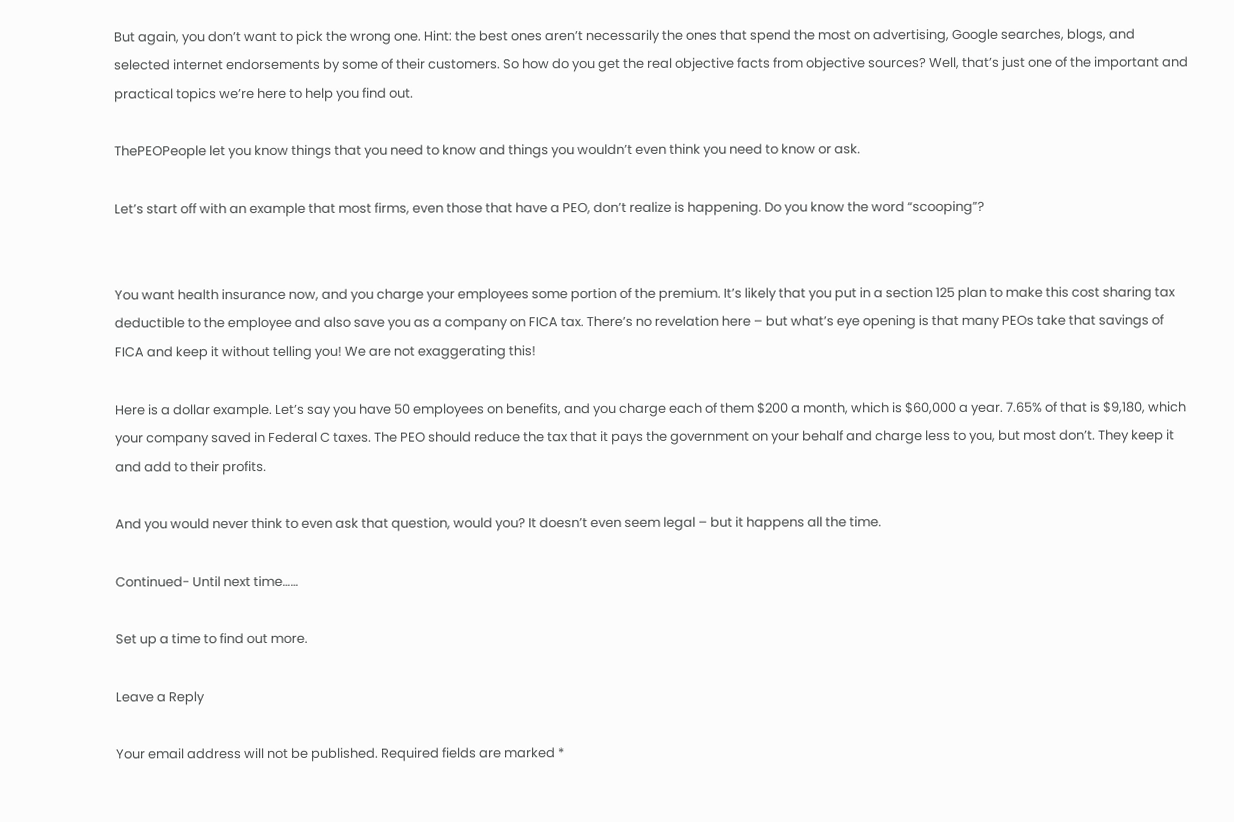But again, you don’t want to pick the wrong one. Hint: the best ones aren’t necessarily the ones that spend the most on advertising, Google searches, blogs, and selected internet endorsements by some of their customers. So how do you get the real objective facts from objective sources? Well, that’s just one of the important and practical topics we’re here to help you find out.

ThePEOPeople let you know things that you need to know and things you wouldn’t even think you need to know or ask.

Let’s start off with an example that most firms, even those that have a PEO, don’t realize is happening. Do you know the word “scooping”?


You want health insurance now, and you charge your employees some portion of the premium. It’s likely that you put in a section 125 plan to make this cost sharing tax deductible to the employee and also save you as a company on FICA tax. There’s no revelation here – but what’s eye opening is that many PEOs take that savings of FICA and keep it without telling you! We are not exaggerating this!

Here is a dollar example. Let’s say you have 50 employees on benefits, and you charge each of them $200 a month, which is $60,000 a year. 7.65% of that is $9,180, which your company saved in Federal C taxes. The PEO should reduce the tax that it pays the government on your behalf and charge less to you, but most don’t. They keep it and add to their profits.

And you would never think to even ask that question, would you? It doesn’t even seem legal – but it happens all the time.

Continued- Until next time……

Set up a time to find out more.

Leave a Reply

Your email address will not be published. Required fields are marked *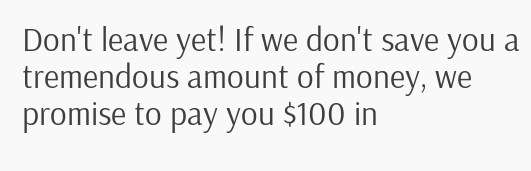Don't leave yet! If we don't save you a tremendous amount of money, we promise to pay you $100 in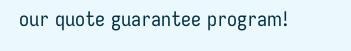our quote guarantee program!